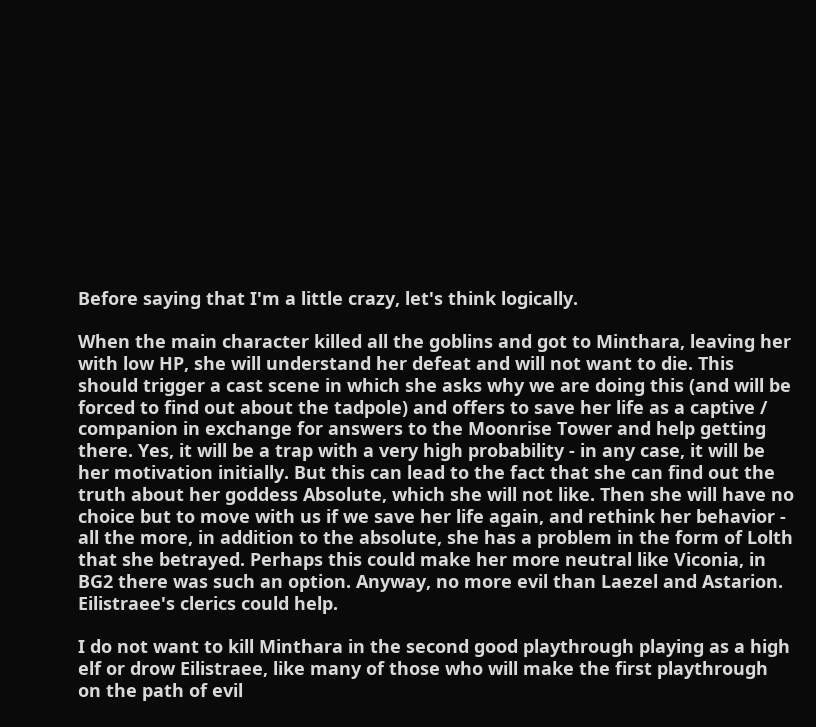Before saying that I'm a little crazy, let's think logically.

When the main character killed all the goblins and got to Minthara, leaving her with low HP, she will understand her defeat and will not want to die. This should trigger a cast scene in which she asks why we are doing this (and will be forced to find out about the tadpole) and offers to save her life as a captive / companion in exchange for answers to the Moonrise Tower and help getting there. Yes, it will be a trap with a very high probability - in any case, it will be her motivation initially. But this can lead to the fact that she can find out the truth about her goddess Absolute, which she will not like. Then she will have no choice but to move with us if we save her life again, and rethink her behavior - all the more, in addition to the absolute, she has a problem in the form of Lolth that she betrayed. Perhaps this could make her more neutral like Viconia, in BG2 there was such an option. Anyway, no more evil than Laezel and Astarion. Eilistraee's clerics could help.

I do not want to kill Minthara in the second good playthrough playing as a high elf or drow Eilistraee, like many of those who will make the first playthrough on the path of evil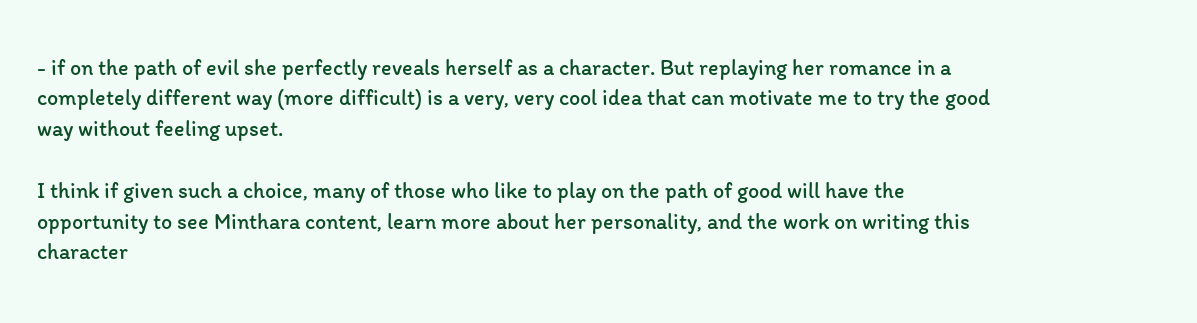- if on the path of evil she perfectly reveals herself as a character. But replaying her romance in a completely different way (more difficult) is a very, very cool idea that can motivate me to try the good way without feeling upset.

I think if given such a choice, many of those who like to play on the path of good will have the opportunity to see Minthara content, learn more about her personality, and the work on writing this character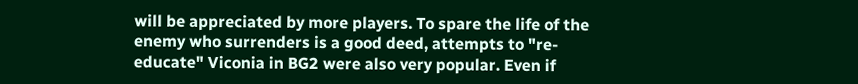will be appreciated by more players. To spare the life of the enemy who surrenders is a good deed, attempts to "re-educate" Viconia in BG2 were also very popular. Even if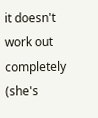it doesn't work out completely (she's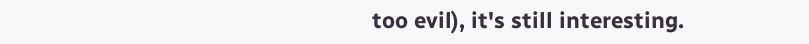too evil), it's still interesting.